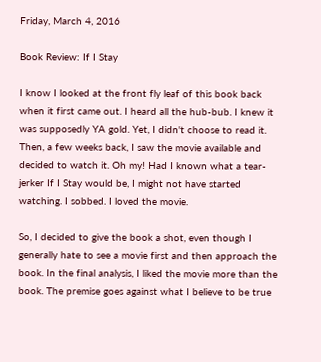Friday, March 4, 2016

Book Review: If I Stay

I know I looked at the front fly leaf of this book back when it first came out. I heard all the hub-bub. I knew it was supposedly YA gold. Yet, I didn't choose to read it. Then, a few weeks back, I saw the movie available and decided to watch it. Oh my! Had I known what a tear-jerker If I Stay would be, I might not have started watching. I sobbed. I loved the movie.

So, I decided to give the book a shot, even though I generally hate to see a movie first and then approach the book. In the final analysis, I liked the movie more than the book. The premise goes against what I believe to be true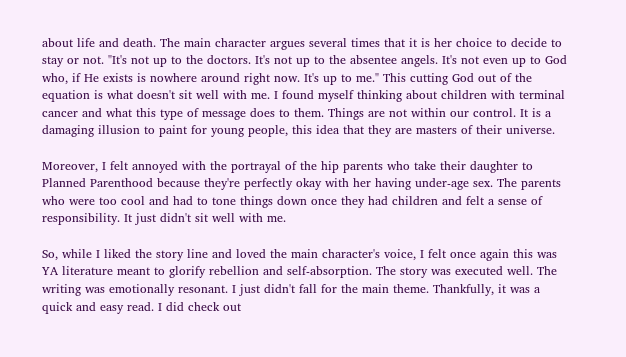about life and death. The main character argues several times that it is her choice to decide to stay or not. "It's not up to the doctors. It's not up to the absentee angels. It's not even up to God who, if He exists is nowhere around right now. It's up to me." This cutting God out of the equation is what doesn't sit well with me. I found myself thinking about children with terminal cancer and what this type of message does to them. Things are not within our control. It is a damaging illusion to paint for young people, this idea that they are masters of their universe.

Moreover, I felt annoyed with the portrayal of the hip parents who take their daughter to Planned Parenthood because they're perfectly okay with her having under-age sex. The parents who were too cool and had to tone things down once they had children and felt a sense of responsibility. It just didn't sit well with me.

So, while I liked the story line and loved the main character's voice, I felt once again this was YA literature meant to glorify rebellion and self-absorption. The story was executed well. The writing was emotionally resonant. I just didn't fall for the main theme. Thankfully, it was a quick and easy read. I did check out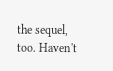the sequel, too. Haven't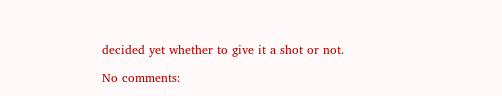decided yet whether to give it a shot or not.

No comments: